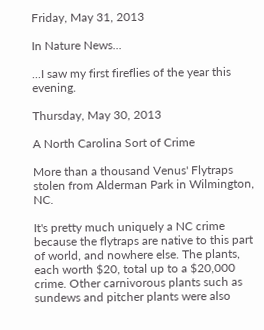Friday, May 31, 2013

In Nature News...

...I saw my first fireflies of the year this evening.

Thursday, May 30, 2013

A North Carolina Sort of Crime

More than a thousand Venus' Flytraps stolen from Alderman Park in Wilmington, NC.

It's pretty much uniquely a NC crime because the flytraps are native to this part of world, and nowhere else. The plants, each worth $20, total up to a $20,000 crime. Other carnivorous plants such as sundews and pitcher plants were also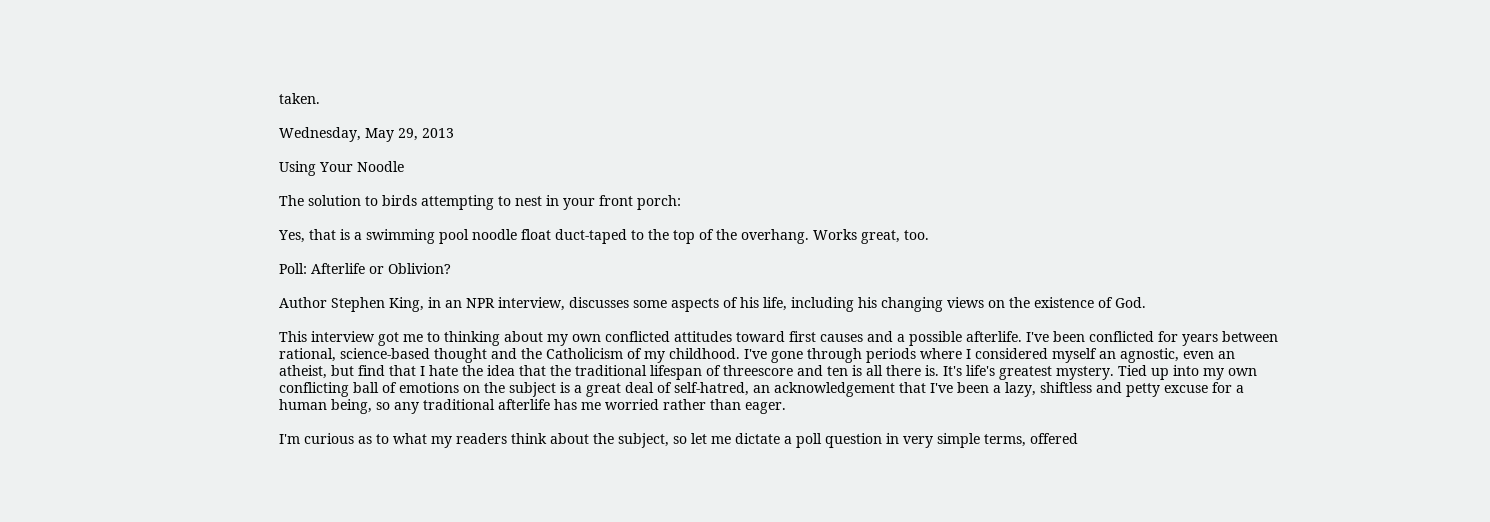taken.

Wednesday, May 29, 2013

Using Your Noodle

The solution to birds attempting to nest in your front porch:

Yes, that is a swimming pool noodle float duct-taped to the top of the overhang. Works great, too.

Poll: Afterlife or Oblivion?

Author Stephen King, in an NPR interview, discusses some aspects of his life, including his changing views on the existence of God.

This interview got me to thinking about my own conflicted attitudes toward first causes and a possible afterlife. I've been conflicted for years between rational, science-based thought and the Catholicism of my childhood. I've gone through periods where I considered myself an agnostic, even an atheist, but find that I hate the idea that the traditional lifespan of threescore and ten is all there is. It's life's greatest mystery. Tied up into my own conflicting ball of emotions on the subject is a great deal of self-hatred, an acknowledgement that I've been a lazy, shiftless and petty excuse for a human being, so any traditional afterlife has me worried rather than eager.

I'm curious as to what my readers think about the subject, so let me dictate a poll question in very simple terms, offered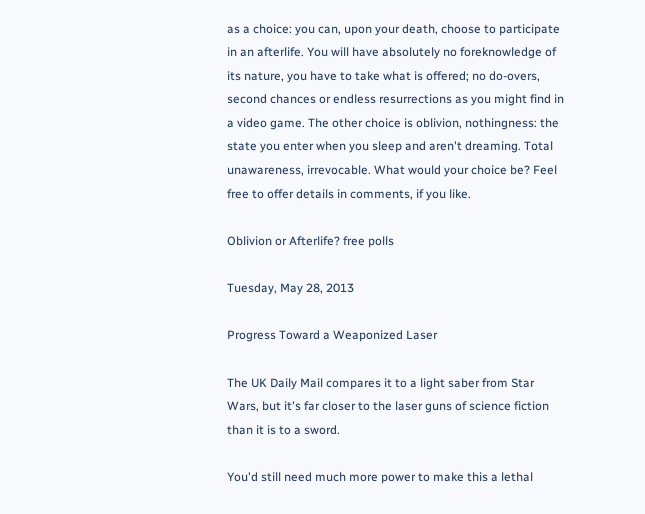as a choice: you can, upon your death, choose to participate in an afterlife. You will have absolutely no foreknowledge of its nature, you have to take what is offered; no do-overs, second chances or endless resurrections as you might find in a video game. The other choice is oblivion, nothingness: the state you enter when you sleep and aren't dreaming. Total unawareness, irrevocable. What would your choice be? Feel free to offer details in comments, if you like.

Oblivion or Afterlife? free polls

Tuesday, May 28, 2013

Progress Toward a Weaponized Laser

The UK Daily Mail compares it to a light saber from Star Wars, but it's far closer to the laser guns of science fiction than it is to a sword.

You'd still need much more power to make this a lethal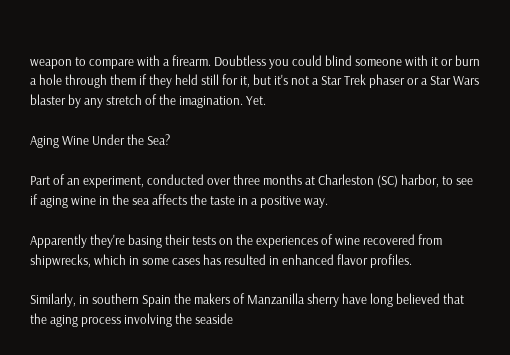weapon to compare with a firearm. Doubtless you could blind someone with it or burn a hole through them if they held still for it, but it's not a Star Trek phaser or a Star Wars blaster by any stretch of the imagination. Yet.

Aging Wine Under the Sea?

Part of an experiment, conducted over three months at Charleston (SC) harbor, to see if aging wine in the sea affects the taste in a positive way.

Apparently they're basing their tests on the experiences of wine recovered from shipwrecks, which in some cases has resulted in enhanced flavor profiles.

Similarly, in southern Spain the makers of Manzanilla sherry have long believed that the aging process involving the seaside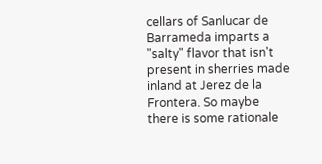cellars of Sanlucar de Barrameda imparts a "salty" flavor that isn't present in sherries made inland at Jerez de la Frontera. So maybe there is some rationale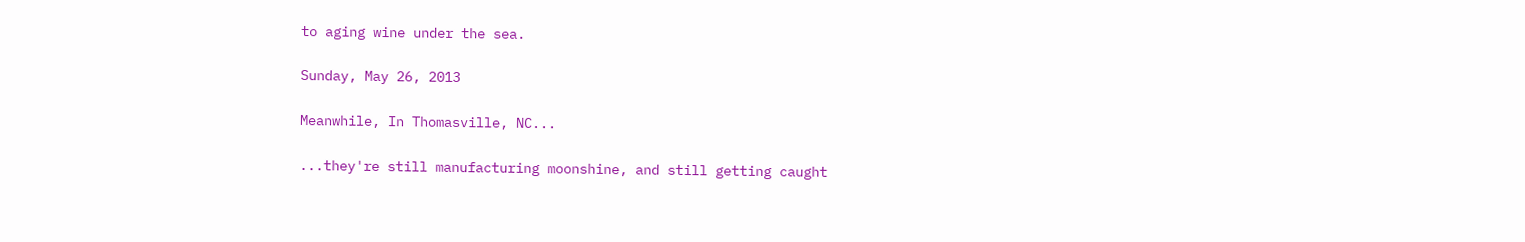to aging wine under the sea.

Sunday, May 26, 2013

Meanwhile, In Thomasville, NC...

...they're still manufacturing moonshine, and still getting caught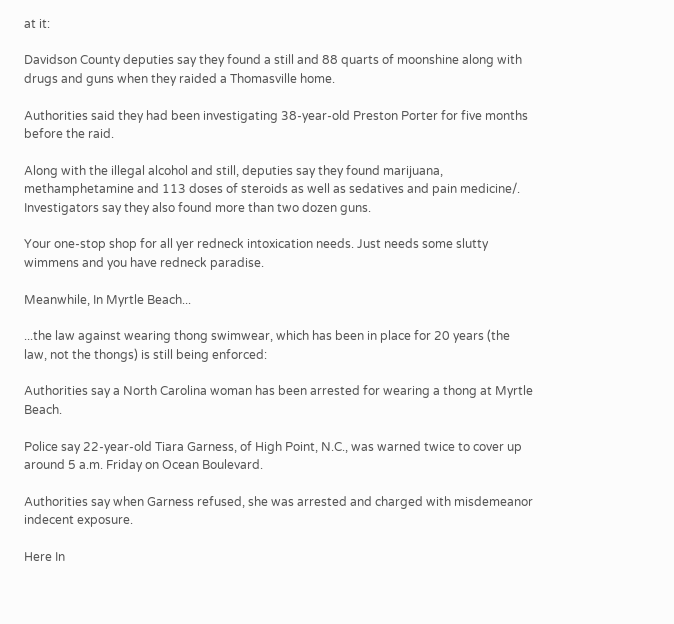at it:

Davidson County deputies say they found a still and 88 quarts of moonshine along with drugs and guns when they raided a Thomasville home.

Authorities said they had been investigating 38-year-old Preston Porter for five months before the raid.

Along with the illegal alcohol and still, deputies say they found marijuana, methamphetamine and 113 doses of steroids as well as sedatives and pain medicine/. Investigators say they also found more than two dozen guns.

Your one-stop shop for all yer redneck intoxication needs. Just needs some slutty wimmens and you have redneck paradise.

Meanwhile, In Myrtle Beach...

...the law against wearing thong swimwear, which has been in place for 20 years (the law, not the thongs) is still being enforced:

Authorities say a North Carolina woman has been arrested for wearing a thong at Myrtle Beach.

Police say 22-year-old Tiara Garness, of High Point, N.C., was warned twice to cover up around 5 a.m. Friday on Ocean Boulevard.

Authorities say when Garness refused, she was arrested and charged with misdemeanor indecent exposure.

Here In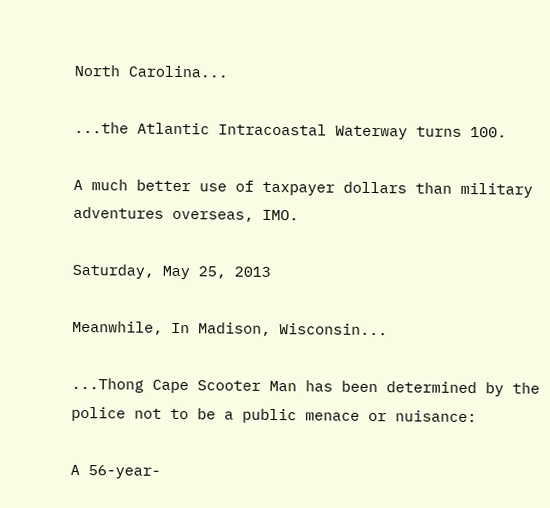North Carolina...

...the Atlantic Intracoastal Waterway turns 100.

A much better use of taxpayer dollars than military adventures overseas, IMO.

Saturday, May 25, 2013

Meanwhile, In Madison, Wisconsin...

...Thong Cape Scooter Man has been determined by the police not to be a public menace or nuisance:

A 56-year-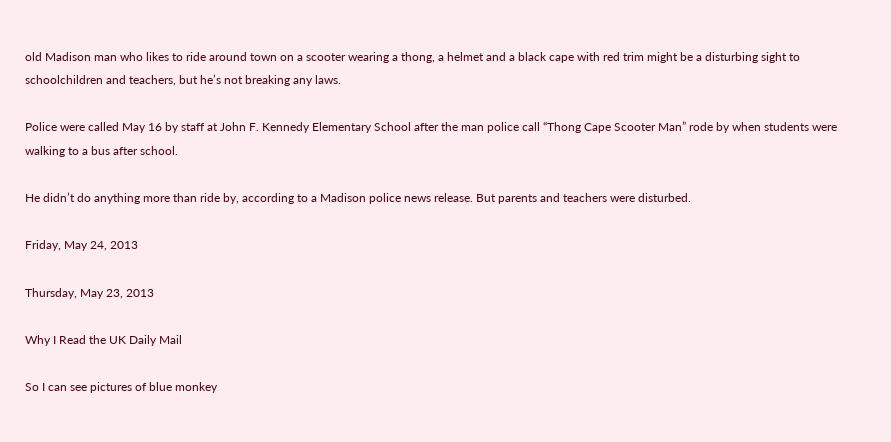old Madison man who likes to ride around town on a scooter wearing a thong, a helmet and a black cape with red trim might be a disturbing sight to schoolchildren and teachers, but he’s not breaking any laws.

Police were called May 16 by staff at John F. Kennedy Elementary School after the man police call “Thong Cape Scooter Man” rode by when students were walking to a bus after school.

He didn’t do anything more than ride by, according to a Madison police news release. But parents and teachers were disturbed.

Friday, May 24, 2013

Thursday, May 23, 2013

Why I Read the UK Daily Mail

So I can see pictures of blue monkey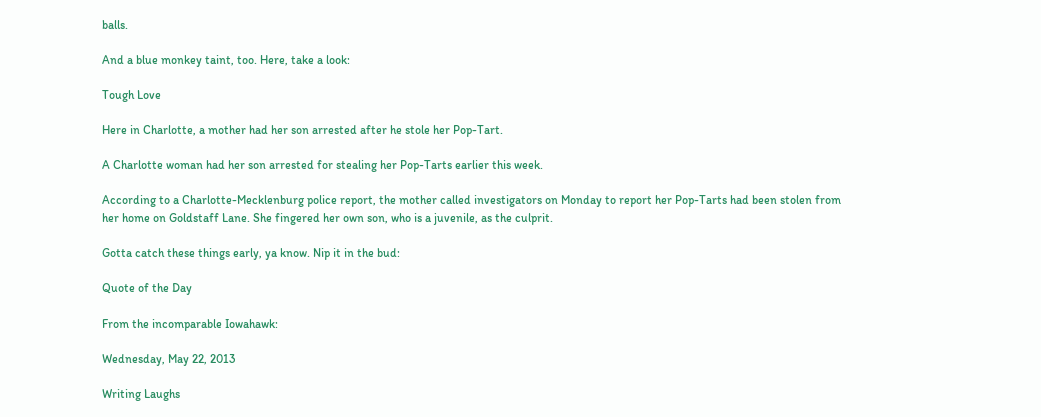balls.

And a blue monkey taint, too. Here, take a look:

Tough Love

Here in Charlotte, a mother had her son arrested after he stole her Pop-Tart.

A Charlotte woman had her son arrested for stealing her Pop-Tarts earlier this week.

According to a Charlotte-Mecklenburg police report, the mother called investigators on Monday to report her Pop-Tarts had been stolen from her home on Goldstaff Lane. She fingered her own son, who is a juvenile, as the culprit.

Gotta catch these things early, ya know. Nip it in the bud:

Quote of the Day

From the incomparable Iowahawk:

Wednesday, May 22, 2013

Writing Laughs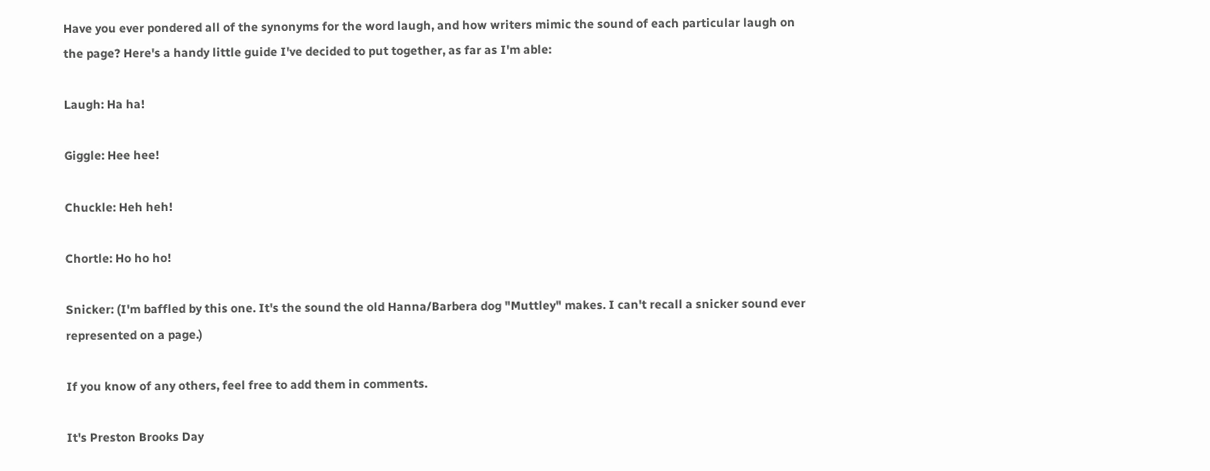Have you ever pondered all of the synonyms for the word laugh, and how writers mimic the sound of each particular laugh on the page? Here's a handy little guide I've decided to put together, as far as I'm able:

Laugh: Ha ha!

Giggle: Hee hee!

Chuckle: Heh heh!

Chortle: Ho ho ho!

Snicker: (I'm baffled by this one. It's the sound the old Hanna/Barbera dog "Muttley" makes. I can't recall a snicker sound ever represented on a page.)

If you know of any others, feel free to add them in comments.

It's Preston Brooks Day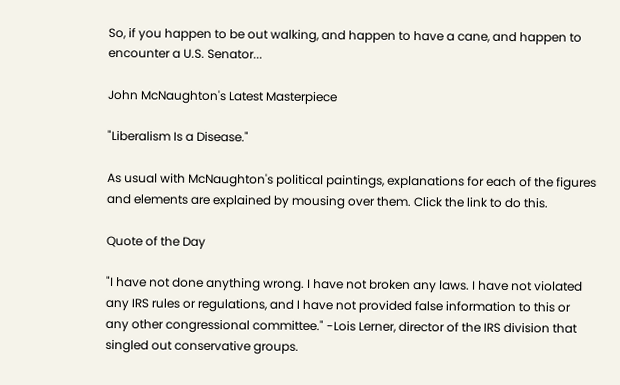So, if you happen to be out walking, and happen to have a cane, and happen to encounter a U.S. Senator...

John McNaughton's Latest Masterpiece

"Liberalism Is a Disease."

As usual with McNaughton's political paintings, explanations for each of the figures and elements are explained by mousing over them. Click the link to do this.

Quote of the Day

"I have not done anything wrong. I have not broken any laws. I have not violated any IRS rules or regulations, and I have not provided false information to this or any other congressional committee." -Lois Lerner, director of the IRS division that singled out conservative groups.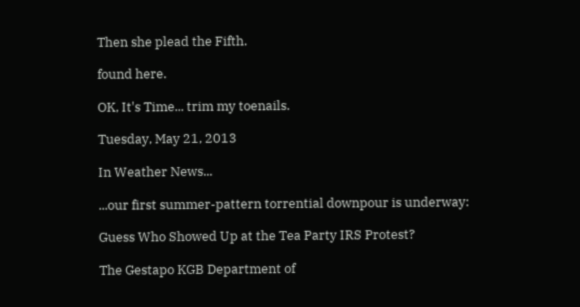Then she plead the Fifth.

found here.

OK, It's Time... trim my toenails.

Tuesday, May 21, 2013

In Weather News...

...our first summer-pattern torrential downpour is underway:

Guess Who Showed Up at the Tea Party IRS Protest?

The Gestapo KGB Department of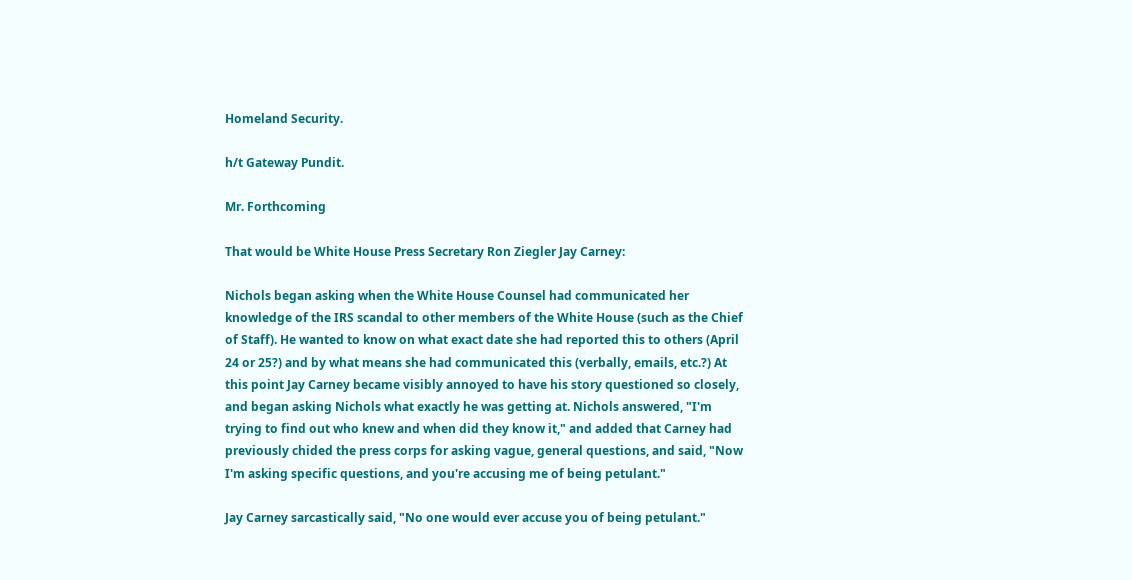Homeland Security.

h/t Gateway Pundit.

Mr. Forthcoming

That would be White House Press Secretary Ron Ziegler Jay Carney:

Nichols began asking when the White House Counsel had communicated her knowledge of the IRS scandal to other members of the White House (such as the Chief of Staff). He wanted to know on what exact date she had reported this to others (April 24 or 25?) and by what means she had communicated this (verbally, emails, etc.?) At this point Jay Carney became visibly annoyed to have his story questioned so closely, and began asking Nichols what exactly he was getting at. Nichols answered, "I'm trying to find out who knew and when did they know it," and added that Carney had previously chided the press corps for asking vague, general questions, and said, "Now I'm asking specific questions, and you're accusing me of being petulant."

Jay Carney sarcastically said, "No one would ever accuse you of being petulant."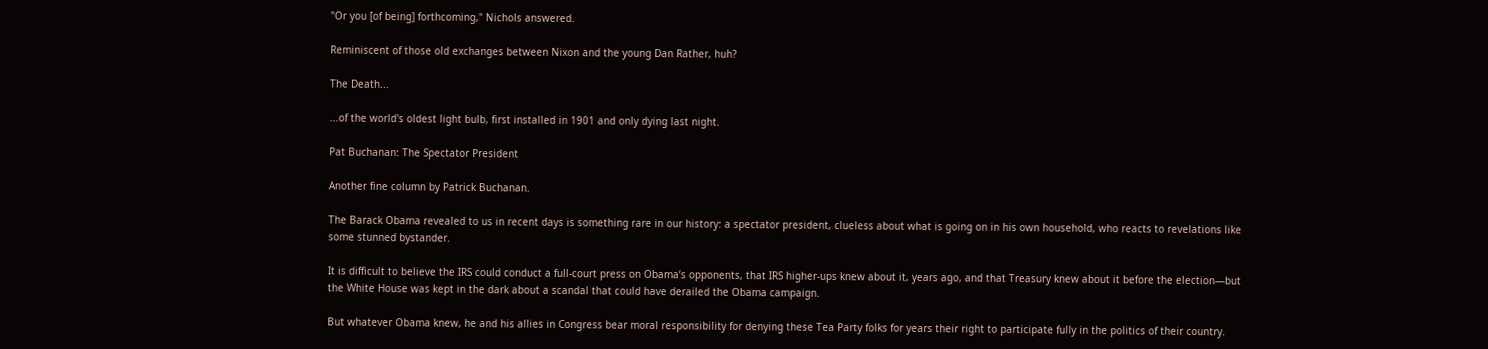"Or you [of being] forthcoming," Nichols answered.

Reminiscent of those old exchanges between Nixon and the young Dan Rather, huh?

The Death...

...of the world's oldest light bulb, first installed in 1901 and only dying last night.

Pat Buchanan: The Spectator President

Another fine column by Patrick Buchanan.

The Barack Obama revealed to us in recent days is something rare in our history: a spectator president, clueless about what is going on in his own household, who reacts to revelations like some stunned bystander.

It is difficult to believe the IRS could conduct a full-court press on Obama’s opponents, that IRS higher-ups knew about it, years ago, and that Treasury knew about it before the election—but the White House was kept in the dark about a scandal that could have derailed the Obama campaign.

But whatever Obama knew, he and his allies in Congress bear moral responsibility for denying these Tea Party folks for years their right to participate fully in the politics of their country.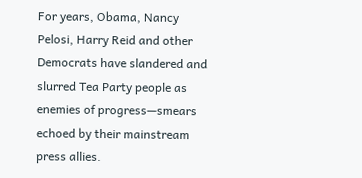For years, Obama, Nancy Pelosi, Harry Reid and other Democrats have slandered and slurred Tea Party people as enemies of progress—smears echoed by their mainstream press allies.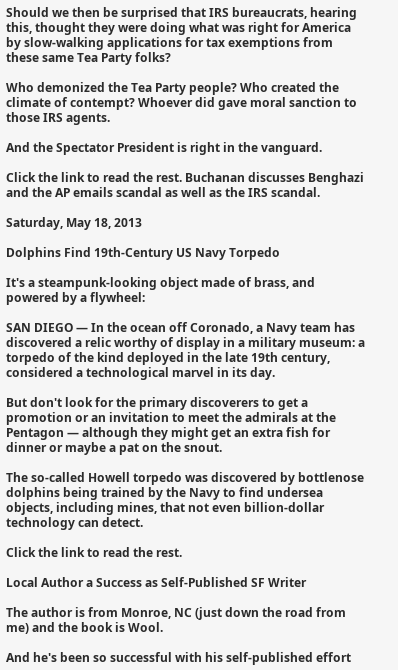Should we then be surprised that IRS bureaucrats, hearing this, thought they were doing what was right for America by slow-walking applications for tax exemptions from these same Tea Party folks?

Who demonized the Tea Party people? Who created the climate of contempt? Whoever did gave moral sanction to those IRS agents.

And the Spectator President is right in the vanguard.

Click the link to read the rest. Buchanan discusses Benghazi and the AP emails scandal as well as the IRS scandal.

Saturday, May 18, 2013

Dolphins Find 19th-Century US Navy Torpedo

It's a steampunk-looking object made of brass, and powered by a flywheel:

SAN DIEGO — In the ocean off Coronado, a Navy team has discovered a relic worthy of display in a military museum: a torpedo of the kind deployed in the late 19th century, considered a technological marvel in its day.

But don't look for the primary discoverers to get a promotion or an invitation to meet the admirals at the Pentagon — although they might get an extra fish for dinner or maybe a pat on the snout.

The so-called Howell torpedo was discovered by bottlenose dolphins being trained by the Navy to find undersea objects, including mines, that not even billion-dollar technology can detect.

Click the link to read the rest.

Local Author a Success as Self-Published SF Writer

The author is from Monroe, NC (just down the road from me) and the book is Wool.

And he's been so successful with his self-published effort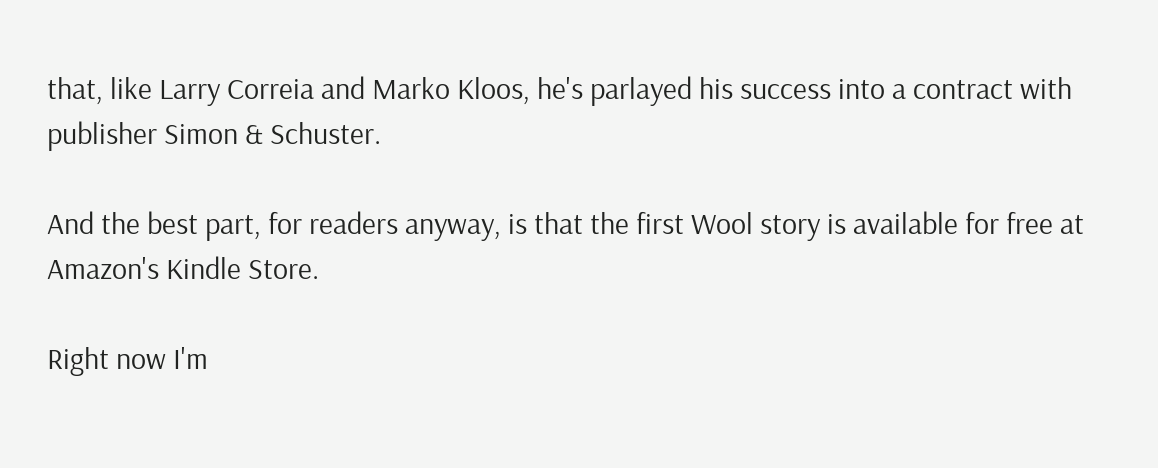that, like Larry Correia and Marko Kloos, he's parlayed his success into a contract with publisher Simon & Schuster.

And the best part, for readers anyway, is that the first Wool story is available for free at Amazon's Kindle Store.

Right now I'm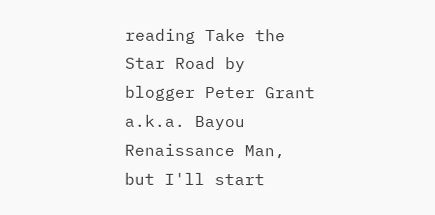reading Take the Star Road by blogger Peter Grant a.k.a. Bayou Renaissance Man, but I'll start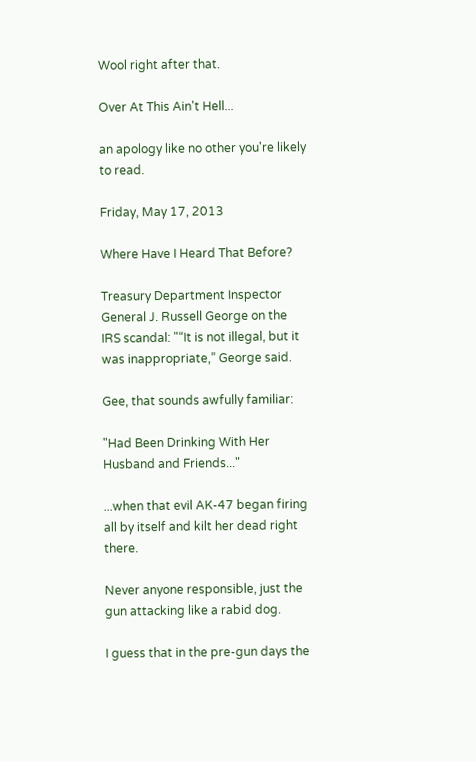Wool right after that.

Over At This Ain't Hell...

an apology like no other you're likely to read.

Friday, May 17, 2013

Where Have I Heard That Before?

Treasury Department Inspector General J. Russell George on the IRS scandal: "“It is not illegal, but it was inappropriate,” George said.

Gee, that sounds awfully familiar:

"Had Been Drinking With Her Husband and Friends..."

...when that evil AK-47 began firing all by itself and kilt her dead right there.

Never anyone responsible, just the gun attacking like a rabid dog.

I guess that in the pre-gun days the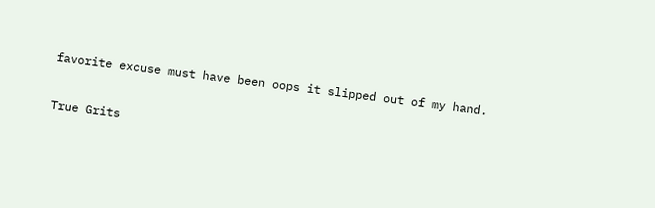favorite excuse must have been oops it slipped out of my hand.

True Grits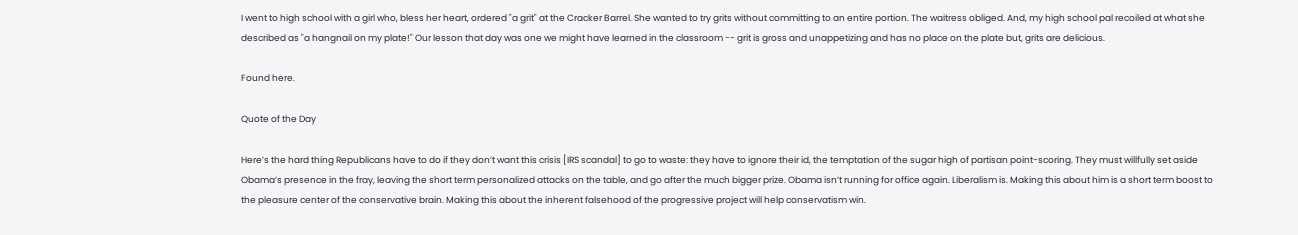I went to high school with a girl who, bless her heart, ordered "a grit" at the Cracker Barrel. She wanted to try grits without committing to an entire portion. The waitress obliged. And, my high school pal recoiled at what she described as "a hangnail on my plate!" Our lesson that day was one we might have learned in the classroom -- grit is gross and unappetizing and has no place on the plate but, grits are delicious.

Found here.

Quote of the Day

Here’s the hard thing Republicans have to do if they don’t want this crisis [IRS scandal] to go to waste: they have to ignore their id, the temptation of the sugar high of partisan point-scoring. They must willfully set aside Obama’s presence in the fray, leaving the short term personalized attacks on the table, and go after the much bigger prize. Obama isn’t running for office again. Liberalism is. Making this about him is a short term boost to the pleasure center of the conservative brain. Making this about the inherent falsehood of the progressive project will help conservatism win.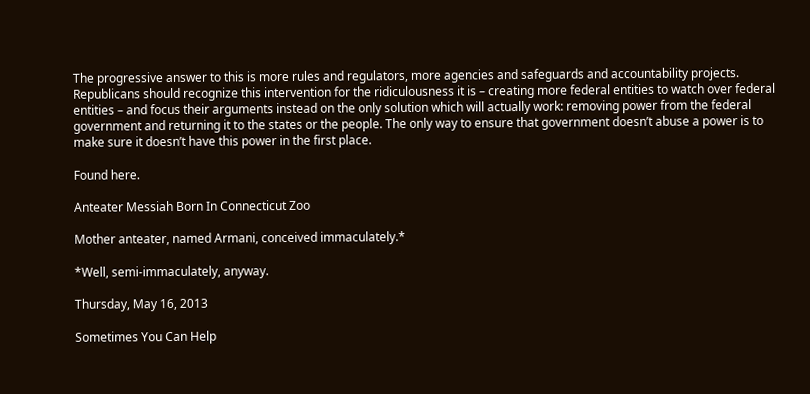The progressive answer to this is more rules and regulators, more agencies and safeguards and accountability projects. Republicans should recognize this intervention for the ridiculousness it is – creating more federal entities to watch over federal entities – and focus their arguments instead on the only solution which will actually work: removing power from the federal government and returning it to the states or the people. The only way to ensure that government doesn’t abuse a power is to make sure it doesn’t have this power in the first place.

Found here.

Anteater Messiah Born In Connecticut Zoo

Mother anteater, named Armani, conceived immaculately.*

*Well, semi-immaculately, anyway.

Thursday, May 16, 2013

Sometimes You Can Help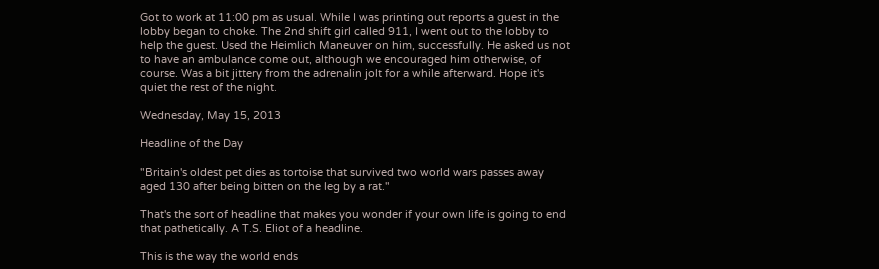Got to work at 11:00 pm as usual. While I was printing out reports a guest in the lobby began to choke. The 2nd shift girl called 911, I went out to the lobby to help the guest. Used the Heimlich Maneuver on him, successfully. He asked us not to have an ambulance come out, although we encouraged him otherwise, of course. Was a bit jittery from the adrenalin jolt for a while afterward. Hope it's quiet the rest of the night.

Wednesday, May 15, 2013

Headline of the Day

"Britain's oldest pet dies as tortoise that survived two world wars passes away aged 130 after being bitten on the leg by a rat."

That's the sort of headline that makes you wonder if your own life is going to end that pathetically. A T.S. Eliot of a headline.

This is the way the world ends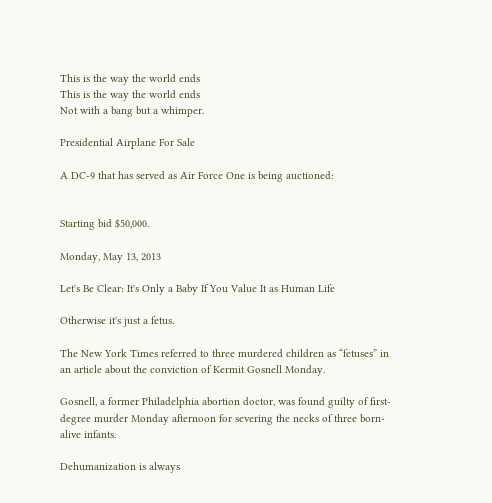This is the way the world ends
This is the way the world ends
Not with a bang but a whimper.

Presidential Airplane For Sale

A DC-9 that has served as Air Force One is being auctioned:


Starting bid $50,000.

Monday, May 13, 2013

Let's Be Clear: It's Only a Baby If You Value It as Human Life

Otherwise it's just a fetus.

The New York Times referred to three murdered children as “fetuses” in an article about the conviction of Kermit Gosnell Monday.

Gosnell, a former Philadelphia abortion doctor, was found guilty of first-degree murder Monday afternoon for severing the necks of three born-alive infants.

Dehumanization is always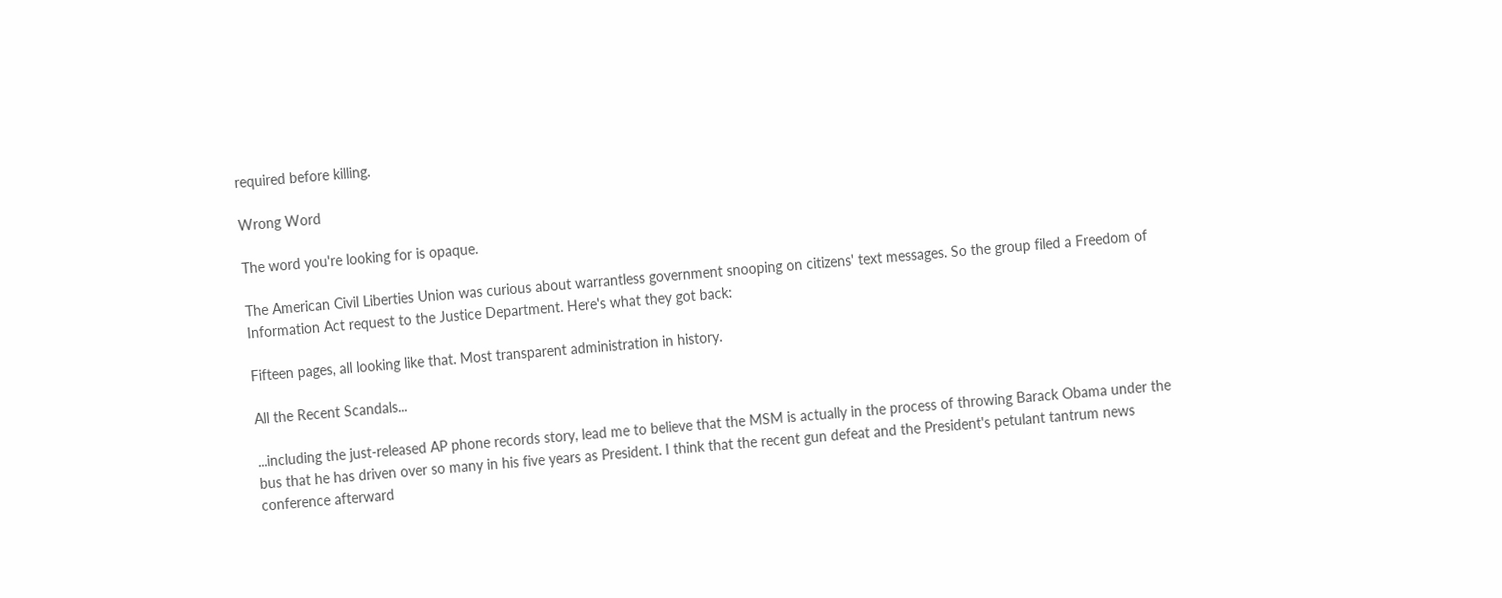required before killing.

Wrong Word

The word you're looking for is opaque.

The American Civil Liberties Union was curious about warrantless government snooping on citizens' text messages. So the group filed a Freedom of Information Act request to the Justice Department. Here's what they got back:

Fifteen pages, all looking like that. Most transparent administration in history.

All the Recent Scandals...

...including the just-released AP phone records story, lead me to believe that the MSM is actually in the process of throwing Barack Obama under the bus that he has driven over so many in his five years as President. I think that the recent gun defeat and the President's petulant tantrum news conference afterward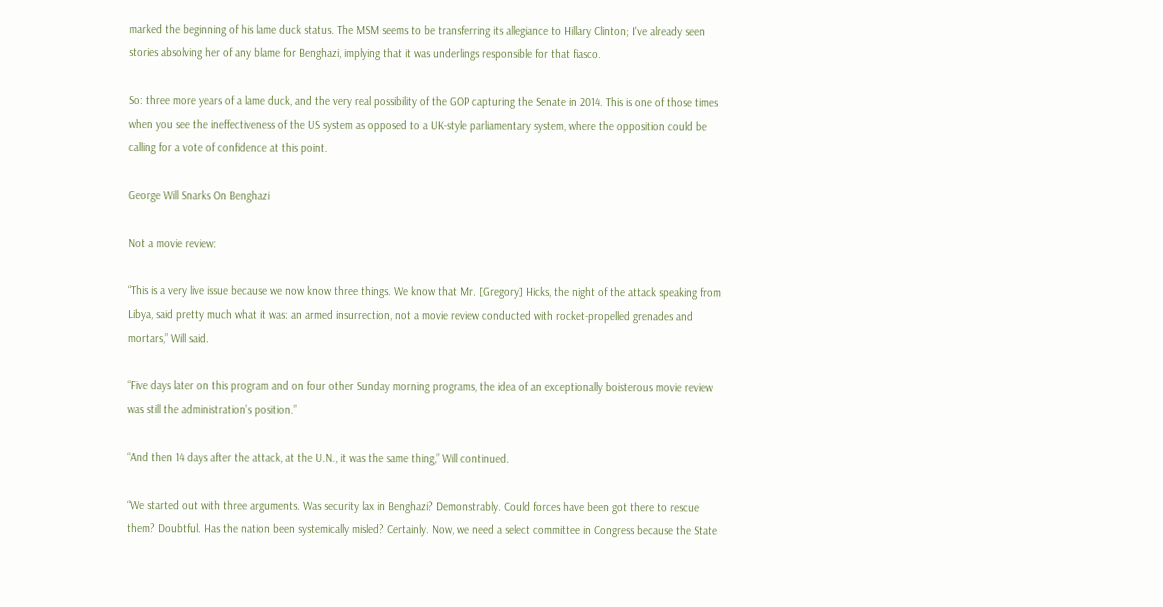marked the beginning of his lame duck status. The MSM seems to be transferring its allegiance to Hillary Clinton; I've already seen stories absolving her of any blame for Benghazi, implying that it was underlings responsible for that fiasco.

So: three more years of a lame duck, and the very real possibility of the GOP capturing the Senate in 2014. This is one of those times when you see the ineffectiveness of the US system as opposed to a UK-style parliamentary system, where the opposition could be calling for a vote of confidence at this point.

George Will Snarks On Benghazi

Not a movie review:

“This is a very live issue because we now know three things. We know that Mr. [Gregory] Hicks, the night of the attack speaking from Libya, said pretty much what it was: an armed insurrection, not a movie review conducted with rocket-propelled grenades and mortars,” Will said.

“Five days later on this program and on four other Sunday morning programs, the idea of an exceptionally boisterous movie review was still the administration’s position.”

“And then 14 days after the attack, at the U.N., it was the same thing,” Will continued.

“We started out with three arguments. Was security lax in Benghazi? Demonstrably. Could forces have been got there to rescue them? Doubtful. Has the nation been systemically misled? Certainly. Now, we need a select committee in Congress because the State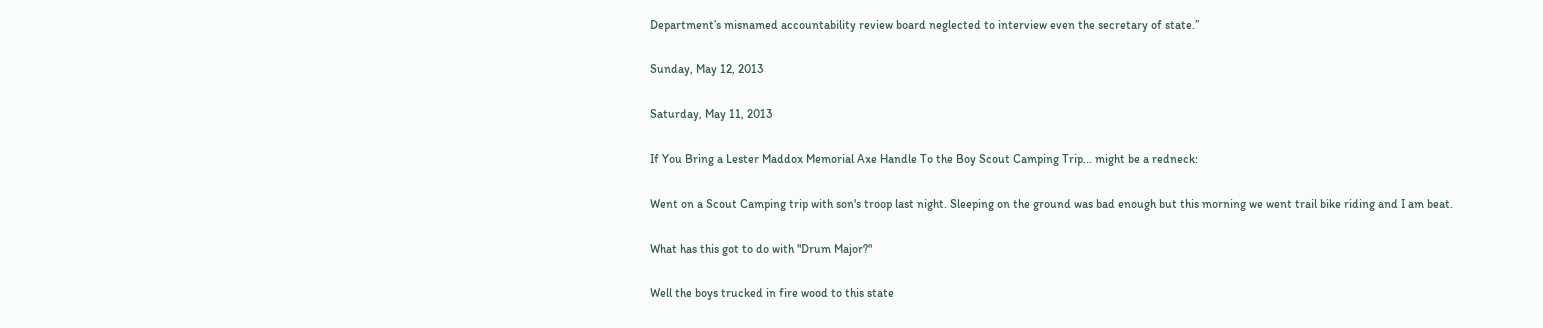Department’s misnamed accountability review board neglected to interview even the secretary of state.”

Sunday, May 12, 2013

Saturday, May 11, 2013

If You Bring a Lester Maddox Memorial Axe Handle To the Boy Scout Camping Trip... might be a redneck:

Went on a Scout Camping trip with son's troop last night. Sleeping on the ground was bad enough but this morning we went trail bike riding and I am beat.

What has this got to do with "Drum Major?"

Well the boys trucked in fire wood to this state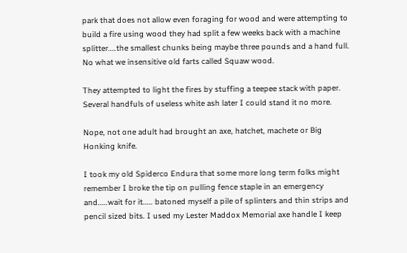park that does not allow even foraging for wood and were attempting to build a fire using wood they had split a few weeks back with a machine splitter....the smallest chunks being maybe three pounds and a hand full. No what we insensitive old farts called Squaw wood.

They attempted to light the fires by stuffing a teepee stack with paper. Several handfuls of useless white ash later I could stand it no more.

Nope, not one adult had brought an axe, hatchet, machete or Big Honking knife.

I took my old Spiderco Endura that some more long term folks might remember I broke the tip on pulling fence staple in an emergency and.....wait for it..... batoned myself a pile of splinters and thin strips and pencil sized bits. I used my Lester Maddox Memorial axe handle I keep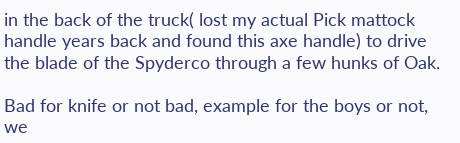in the back of the truck( lost my actual Pick mattock handle years back and found this axe handle) to drive the blade of the Spyderco through a few hunks of Oak.

Bad for knife or not bad, example for the boys or not, we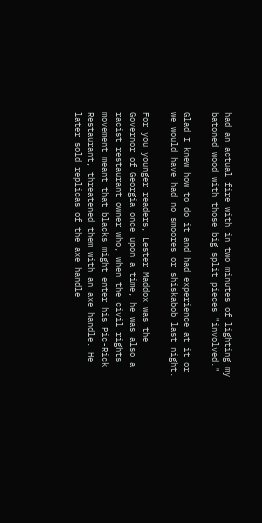had an actual fire with in two minutes of lighting my batoned wood with those big split pieces "involved."

Glad I knew how to do it and had experience at it or we would have had no smoores or shiskabob last night.

For you younger readers, Lester Maddox was the Governor of Georgia once upon a time, he was also a racist restaurant owner who, when the civil rights movement meant that blacks might enter his Pic-Rick Restaurant, threatened them with an axe handle. He later sold replicas of the axe handle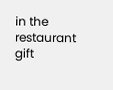in the restaurant gift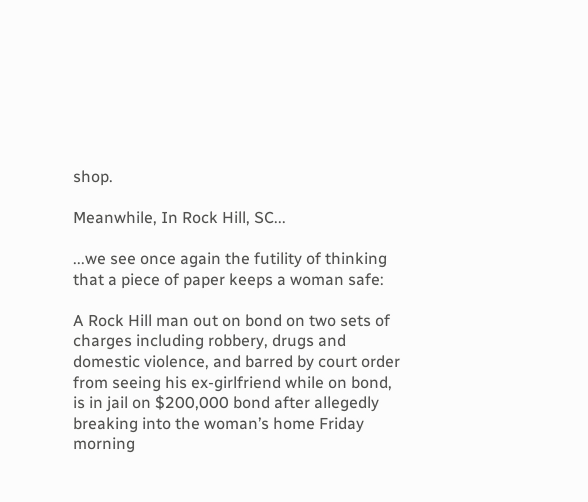shop.

Meanwhile, In Rock Hill, SC...

...we see once again the futility of thinking that a piece of paper keeps a woman safe:

A Rock Hill man out on bond on two sets of charges including robbery, drugs and domestic violence, and barred by court order from seeing his ex-girlfriend while on bond, is in jail on $200,000 bond after allegedly breaking into the woman’s home Friday morning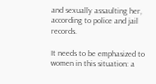and sexually assaulting her, according to police and jail records.

It needs to be emphasized to women in this situation: a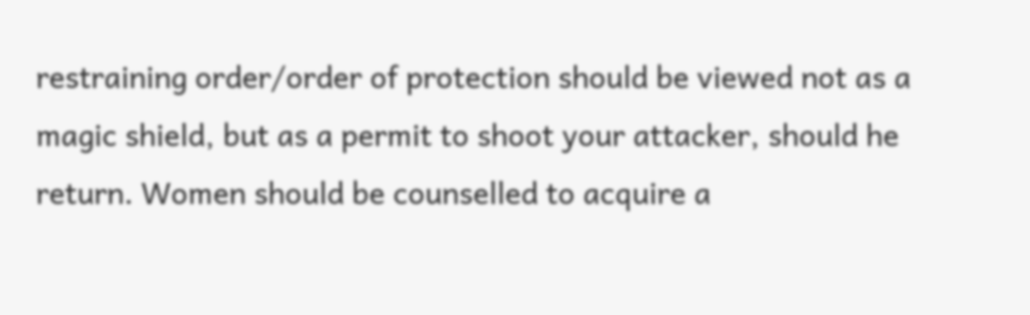restraining order/order of protection should be viewed not as a magic shield, but as a permit to shoot your attacker, should he return. Women should be counselled to acquire a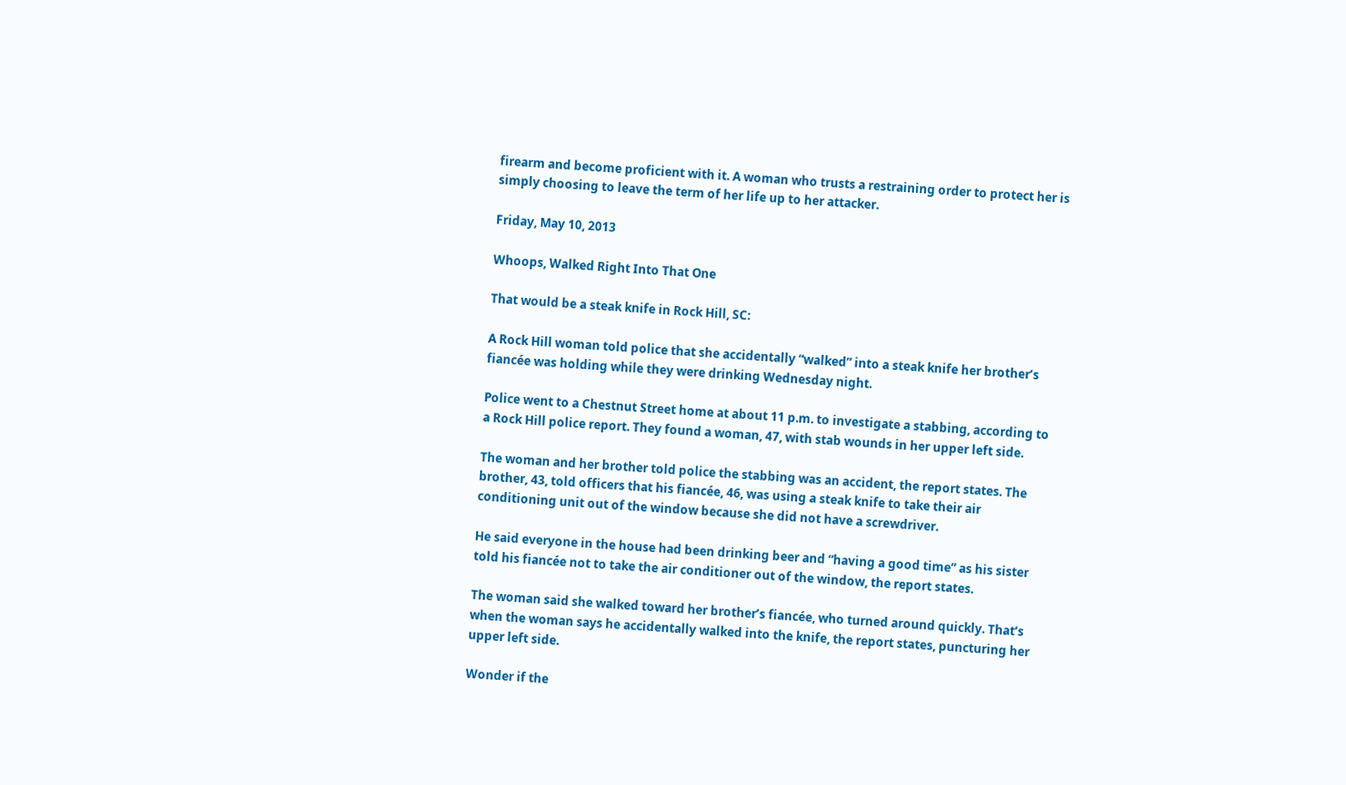firearm and become proficient with it. A woman who trusts a restraining order to protect her is simply choosing to leave the term of her life up to her attacker.

Friday, May 10, 2013

Whoops, Walked Right Into That One

That would be a steak knife in Rock Hill, SC:

A Rock Hill woman told police that she accidentally “walked” into a steak knife her brother’s fiancée was holding while they were drinking Wednesday night.

Police went to a Chestnut Street home at about 11 p.m. to investigate a stabbing, according to a Rock Hill police report. They found a woman, 47, with stab wounds in her upper left side.

The woman and her brother told police the stabbing was an accident, the report states. The brother, 43, told officers that his fiancée, 46, was using a steak knife to take their air conditioning unit out of the window because she did not have a screwdriver.

He said everyone in the house had been drinking beer and “having a good time” as his sister told his fiancée not to take the air conditioner out of the window, the report states.

The woman said she walked toward her brother’s fiancée, who turned around quickly. That’s when the woman says he accidentally walked into the knife, the report states, puncturing her upper left side.

Wonder if the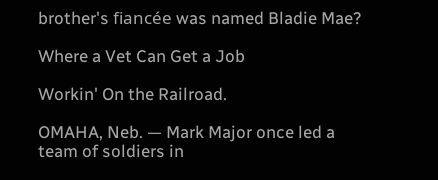brother's fiancée was named Bladie Mae?

Where a Vet Can Get a Job

Workin' On the Railroad.

OMAHA, Neb. — Mark Major once led a team of soldiers in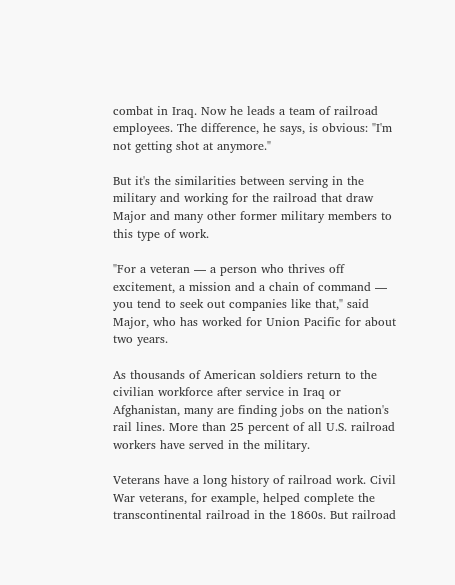combat in Iraq. Now he leads a team of railroad employees. The difference, he says, is obvious: "I'm not getting shot at anymore."

But it's the similarities between serving in the military and working for the railroad that draw Major and many other former military members to this type of work.

"For a veteran — a person who thrives off excitement, a mission and a chain of command — you tend to seek out companies like that," said Major, who has worked for Union Pacific for about two years.

As thousands of American soldiers return to the civilian workforce after service in Iraq or Afghanistan, many are finding jobs on the nation's rail lines. More than 25 percent of all U.S. railroad workers have served in the military.

Veterans have a long history of railroad work. Civil War veterans, for example, helped complete the transcontinental railroad in the 1860s. But railroad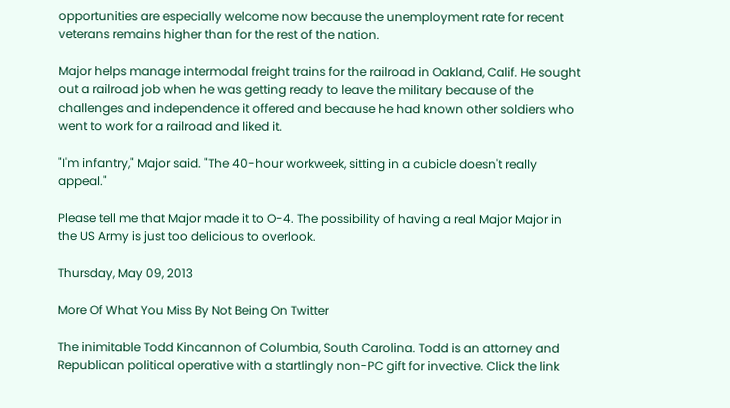opportunities are especially welcome now because the unemployment rate for recent veterans remains higher than for the rest of the nation.

Major helps manage intermodal freight trains for the railroad in Oakland, Calif. He sought out a railroad job when he was getting ready to leave the military because of the challenges and independence it offered and because he had known other soldiers who went to work for a railroad and liked it.

"I'm infantry," Major said. "The 40-hour workweek, sitting in a cubicle doesn't really appeal."

Please tell me that Major made it to O-4. The possibility of having a real Major Major in the US Army is just too delicious to overlook.

Thursday, May 09, 2013

More Of What You Miss By Not Being On Twitter

The inimitable Todd Kincannon of Columbia, South Carolina. Todd is an attorney and Republican political operative with a startlingly non-PC gift for invective. Click the link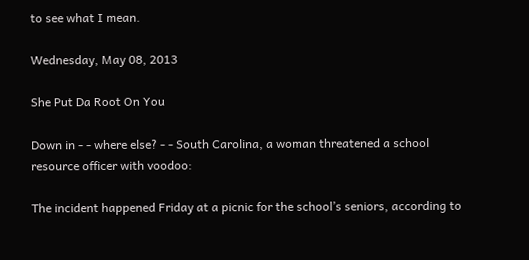to see what I mean.

Wednesday, May 08, 2013

She Put Da Root On You

Down in - - where else? - - South Carolina, a woman threatened a school resource officer with voodoo:

The incident happened Friday at a picnic for the school’s seniors, according to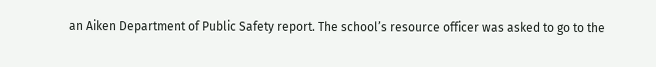an Aiken Department of Public Safety report. The school’s resource officer was asked to go to the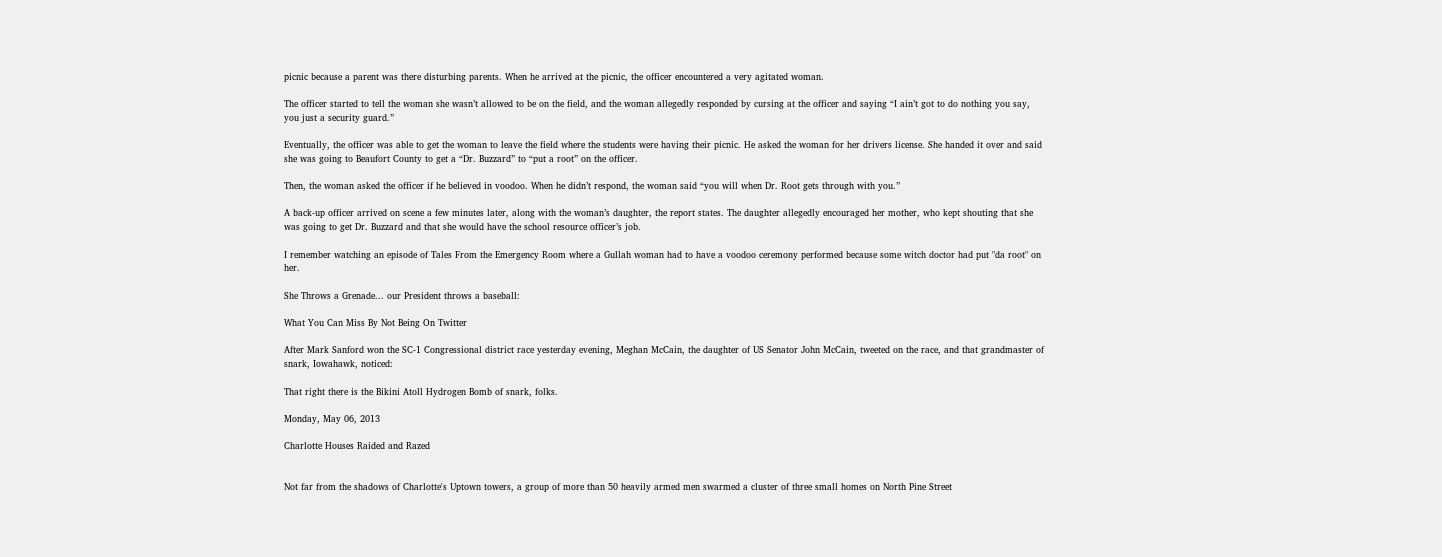picnic because a parent was there disturbing parents. When he arrived at the picnic, the officer encountered a very agitated woman.

The officer started to tell the woman she wasn’t allowed to be on the field, and the woman allegedly responded by cursing at the officer and saying “I ain’t got to do nothing you say, you just a security guard.”

Eventually, the officer was able to get the woman to leave the field where the students were having their picnic. He asked the woman for her drivers license. She handed it over and said she was going to Beaufort County to get a “Dr. Buzzard” to “put a root” on the officer.

Then, the woman asked the officer if he believed in voodoo. When he didn’t respond, the woman said “you will when Dr. Root gets through with you.”

A back-up officer arrived on scene a few minutes later, along with the woman’s daughter, the report states. The daughter allegedly encouraged her mother, who kept shouting that she was going to get Dr. Buzzard and that she would have the school resource officer’s job.

I remember watching an episode of Tales From the Emergency Room where a Gullah woman had to have a voodoo ceremony performed because some witch doctor had put "da root" on her.

She Throws a Grenade... our President throws a baseball:

What You Can Miss By Not Being On Twitter

After Mark Sanford won the SC-1 Congressional district race yesterday evening, Meghan McCain, the daughter of US Senator John McCain, tweeted on the race, and that grandmaster of snark, Iowahawk, noticed:

That right there is the Bikini Atoll Hydrogen Bomb of snark, folks.

Monday, May 06, 2013

Charlotte Houses Raided and Razed


Not far from the shadows of Charlotte's Uptown towers, a group of more than 50 heavily armed men swarmed a cluster of three small homes on North Pine Street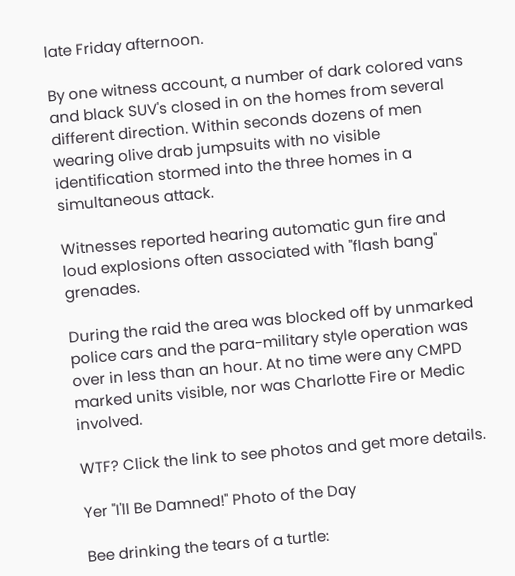late Friday afternoon.

By one witness account, a number of dark colored vans and black SUV's closed in on the homes from several different direction. Within seconds dozens of men wearing olive drab jumpsuits with no visible identification stormed into the three homes in a simultaneous attack.

Witnesses reported hearing automatic gun fire and loud explosions often associated with "flash bang" grenades.

During the raid the area was blocked off by unmarked police cars and the para-military style operation was over in less than an hour. At no time were any CMPD marked units visible, nor was Charlotte Fire or Medic involved.

WTF? Click the link to see photos and get more details.

Yer "I'll Be Damned!" Photo of the Day

Bee drinking the tears of a turtle: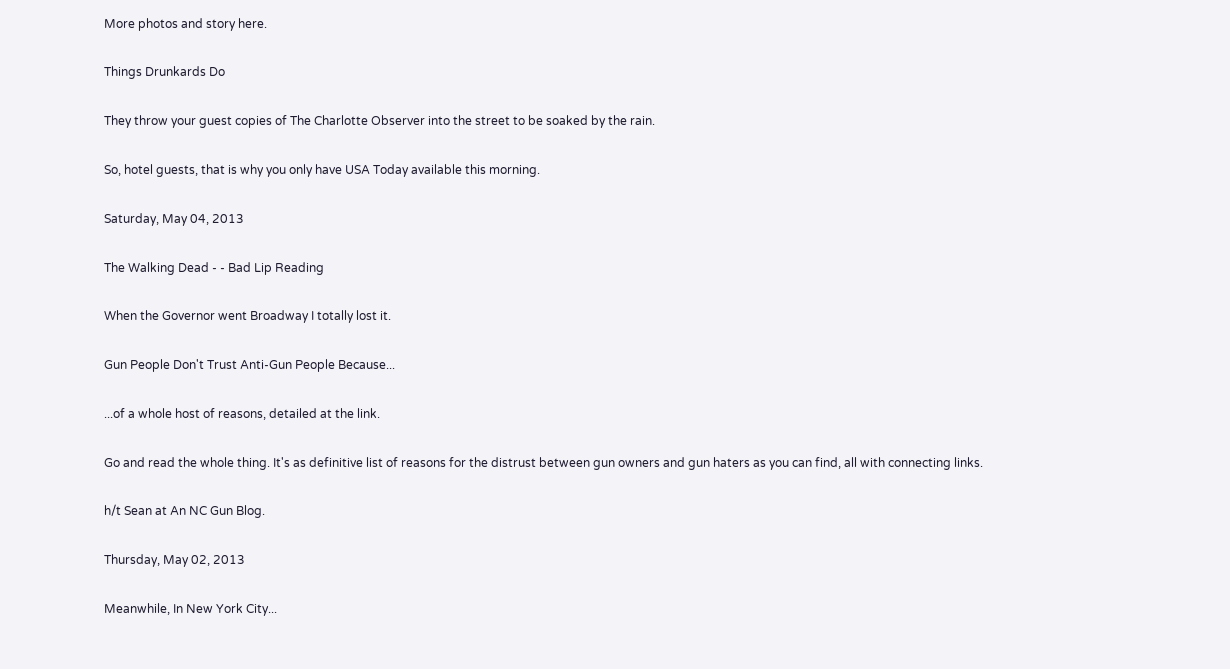More photos and story here.

Things Drunkards Do

They throw your guest copies of The Charlotte Observer into the street to be soaked by the rain.

So, hotel guests, that is why you only have USA Today available this morning.

Saturday, May 04, 2013

The Walking Dead - - Bad Lip Reading

When the Governor went Broadway I totally lost it.

Gun People Don't Trust Anti-Gun People Because...

...of a whole host of reasons, detailed at the link.

Go and read the whole thing. It's as definitive list of reasons for the distrust between gun owners and gun haters as you can find, all with connecting links.

h/t Sean at An NC Gun Blog.

Thursday, May 02, 2013

Meanwhile, In New York City...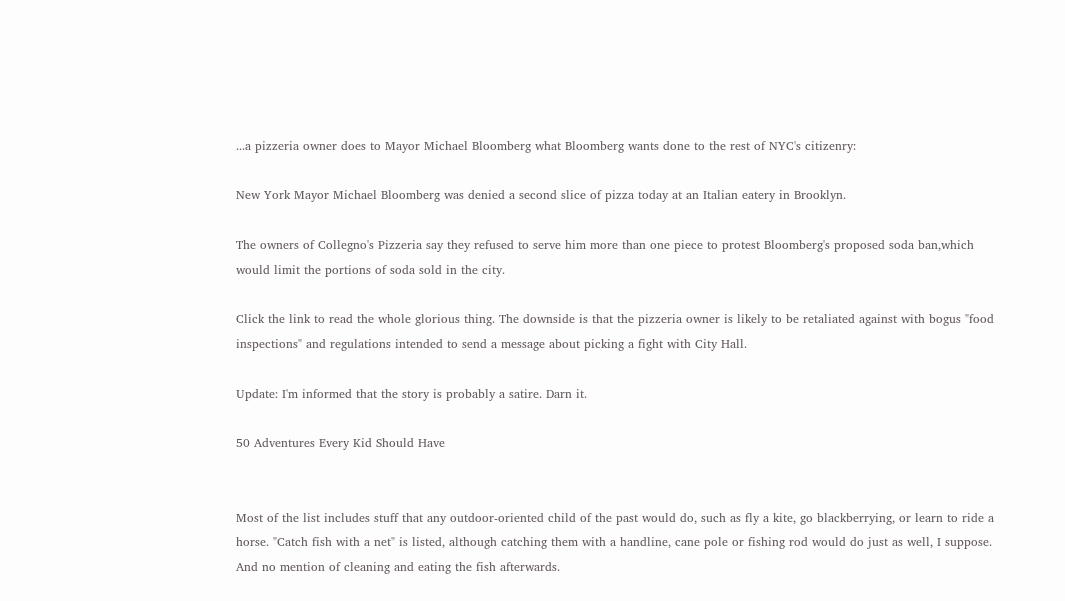...a pizzeria owner does to Mayor Michael Bloomberg what Bloomberg wants done to the rest of NYC's citizenry:

New York Mayor Michael Bloomberg was denied a second slice of pizza today at an Italian eatery in Brooklyn.

The owners of Collegno's Pizzeria say they refused to serve him more than one piece to protest Bloomberg's proposed soda ban,which would limit the portions of soda sold in the city.

Click the link to read the whole glorious thing. The downside is that the pizzeria owner is likely to be retaliated against with bogus "food inspections" and regulations intended to send a message about picking a fight with City Hall.

Update: I'm informed that the story is probably a satire. Darn it.

50 Adventures Every Kid Should Have


Most of the list includes stuff that any outdoor-oriented child of the past would do, such as fly a kite, go blackberrying, or learn to ride a horse. "Catch fish with a net" is listed, although catching them with a handline, cane pole or fishing rod would do just as well, I suppose. And no mention of cleaning and eating the fish afterwards.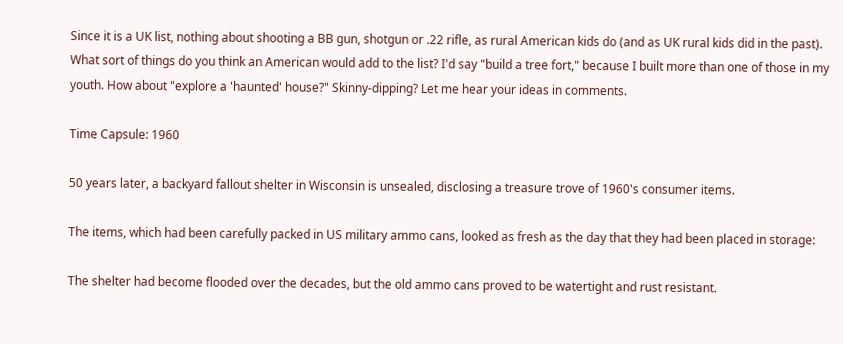Since it is a UK list, nothing about shooting a BB gun, shotgun or .22 rifle, as rural American kids do (and as UK rural kids did in the past). What sort of things do you think an American would add to the list? I'd say "build a tree fort," because I built more than one of those in my youth. How about "explore a 'haunted' house?" Skinny-dipping? Let me hear your ideas in comments.

Time Capsule: 1960

50 years later, a backyard fallout shelter in Wisconsin is unsealed, disclosing a treasure trove of 1960's consumer items.

The items, which had been carefully packed in US military ammo cans, looked as fresh as the day that they had been placed in storage:

The shelter had become flooded over the decades, but the old ammo cans proved to be watertight and rust resistant.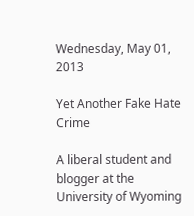Wednesday, May 01, 2013

Yet Another Fake Hate Crime

A liberal student and blogger at the University of Wyoming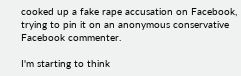cooked up a fake rape accusation on Facebook, trying to pin it on an anonymous conservative Facebook commenter.

I'm starting to think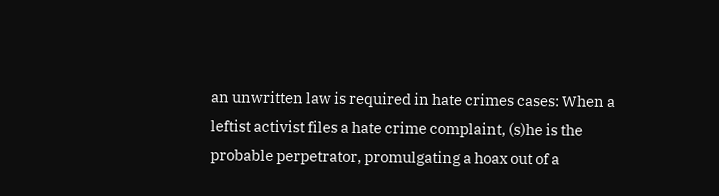an unwritten law is required in hate crimes cases: When a leftist activist files a hate crime complaint, (s)he is the probable perpetrator, promulgating a hoax out of a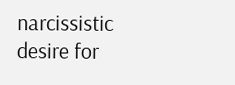narcissistic desire for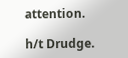attention.

h/t Drudge.